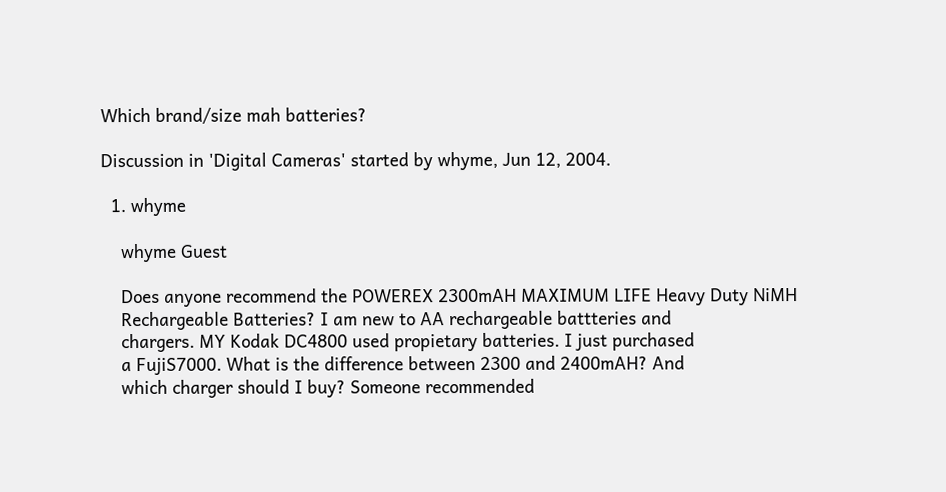Which brand/size mah batteries?

Discussion in 'Digital Cameras' started by whyme, Jun 12, 2004.

  1. whyme

    whyme Guest

    Does anyone recommend the POWEREX 2300mAH MAXIMUM LIFE Heavy Duty NiMH
    Rechargeable Batteries? I am new to AA rechargeable battteries and
    chargers. MY Kodak DC4800 used propietary batteries. I just purchased
    a FujiS7000. What is the difference between 2300 and 2400mAH? And
    which charger should I buy? Someone recommended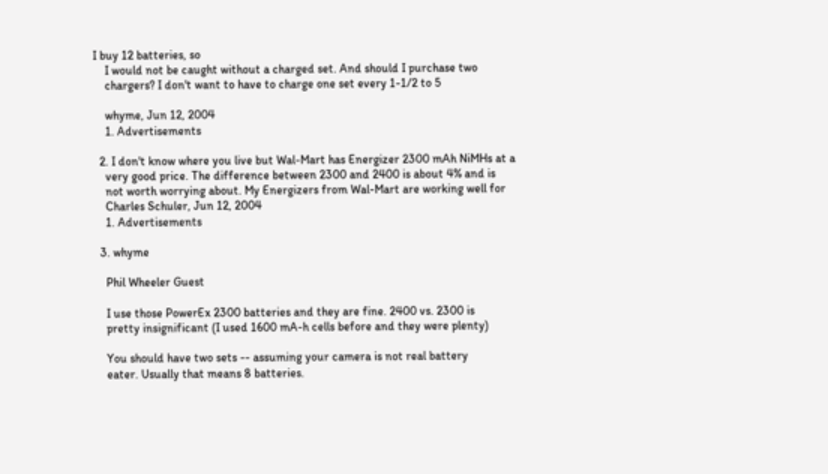I buy 12 batteries, so
    I would not be caught without a charged set. And should I purchase two
    chargers? I don't want to have to charge one set every 1-1/2 to 5

    whyme, Jun 12, 2004
    1. Advertisements

  2. I don't know where you live but Wal-Mart has Energizer 2300 mAh NiMHs at a
    very good price. The difference between 2300 and 2400 is about 4% and is
    not worth worrying about. My Energizers from Wal-Mart are working well for
    Charles Schuler, Jun 12, 2004
    1. Advertisements

  3. whyme

    Phil Wheeler Guest

    I use those PowerEx 2300 batteries and they are fine. 2400 vs. 2300 is
    pretty insignificant (I used 1600 mA-h cells before and they were plenty)

    You should have two sets -- assuming your camera is not real battery
    eater. Usually that means 8 batteries.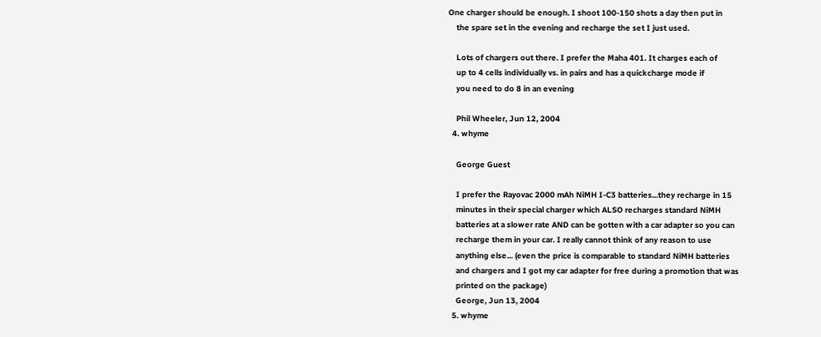One charger should be enough. I shoot 100-150 shots a day then put in
    the spare set in the evening and recharge the set I just used.

    Lots of chargers out there. I prefer the Maha 401. It charges each of
    up to 4 cells individually vs. in pairs and has a quickcharge mode if
    you need to do 8 in an evening

    Phil Wheeler, Jun 12, 2004
  4. whyme

    George Guest

    I prefer the Rayovac 2000 mAh NiMH I-C3 batteries...they recharge in 15
    minutes in their special charger which ALSO recharges standard NiMH
    batteries at a slower rate AND can be gotten with a car adapter so you can
    recharge them in your car. I really cannot think of any reason to use
    anything else... (even the price is comparable to standard NiMH batteries
    and chargers and I got my car adapter for free during a promotion that was
    printed on the package)
    George, Jun 13, 2004
  5. whyme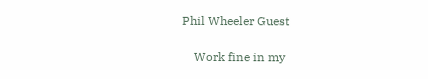Phil Wheeler Guest

    Work fine in my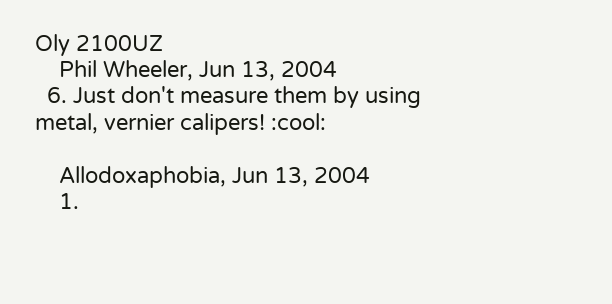Oly 2100UZ
    Phil Wheeler, Jun 13, 2004
  6. Just don't measure them by using metal, vernier calipers! :cool:

    Allodoxaphobia, Jun 13, 2004
    1.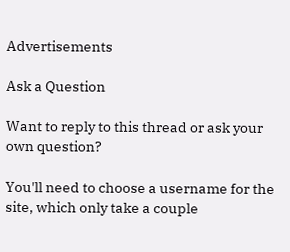Advertisements

Ask a Question

Want to reply to this thread or ask your own question?

You'll need to choose a username for the site, which only take a couple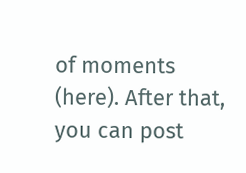of moments (here). After that, you can post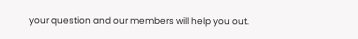your question and our members will help you out.